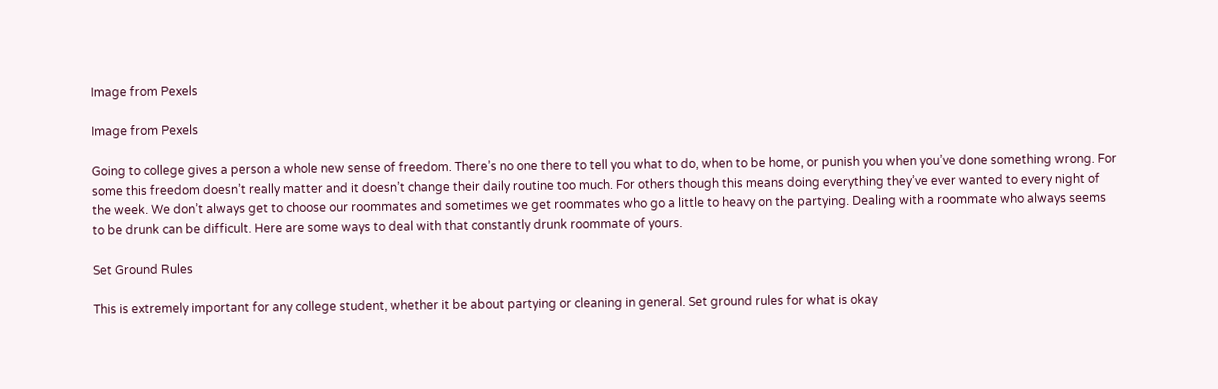Image from Pexels

Image from Pexels

Going to college gives a person a whole new sense of freedom. There’s no one there to tell you what to do, when to be home, or punish you when you’ve done something wrong. For some this freedom doesn’t really matter and it doesn’t change their daily routine too much. For others though this means doing everything they’ve ever wanted to every night of the week. We don’t always get to choose our roommates and sometimes we get roommates who go a little to heavy on the partying. Dealing with a roommate who always seems to be drunk can be difficult. Here are some ways to deal with that constantly drunk roommate of yours.

Set Ground Rules

This is extremely important for any college student, whether it be about partying or cleaning in general. Set ground rules for what is okay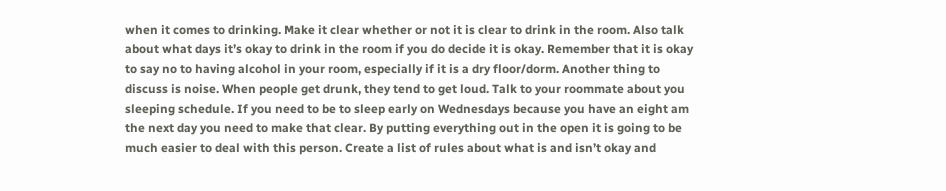when it comes to drinking. Make it clear whether or not it is clear to drink in the room. Also talk about what days it’s okay to drink in the room if you do decide it is okay. Remember that it is okay to say no to having alcohol in your room, especially if it is a dry floor/dorm. Another thing to discuss is noise. When people get drunk, they tend to get loud. Talk to your roommate about you sleeping schedule. If you need to be to sleep early on Wednesdays because you have an eight am the next day you need to make that clear. By putting everything out in the open it is going to be much easier to deal with this person. Create a list of rules about what is and isn’t okay and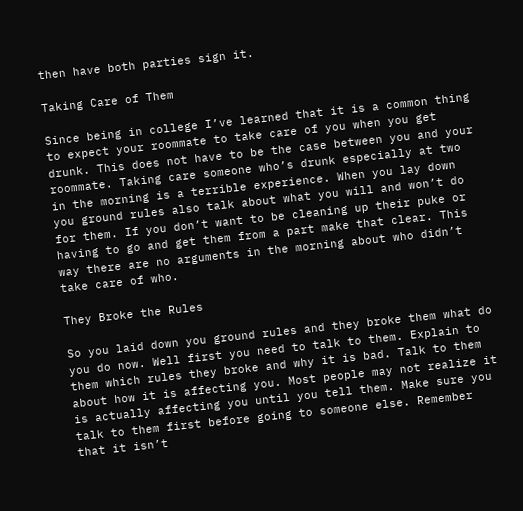then have both parties sign it.

Taking Care of Them

Since being in college I’ve learned that it is a common thing to expect your roommate to take care of you when you get drunk. This does not have to be the case between you and your roommate. Taking care someone who’s drunk especially at two in the morning is a terrible experience. When you lay down you ground rules also talk about what you will and won’t do for them. If you don’t want to be cleaning up their puke or having to go and get them from a part make that clear. This way there are no arguments in the morning about who didn’t take care of who.

They Broke the Rules

So you laid down you ground rules and they broke them what do you do now. Well first you need to talk to them. Explain to them which rules they broke and why it is bad. Talk to them about how it is affecting you. Most people may not realize it is actually affecting you until you tell them. Make sure you talk to them first before going to someone else. Remember that it isn’t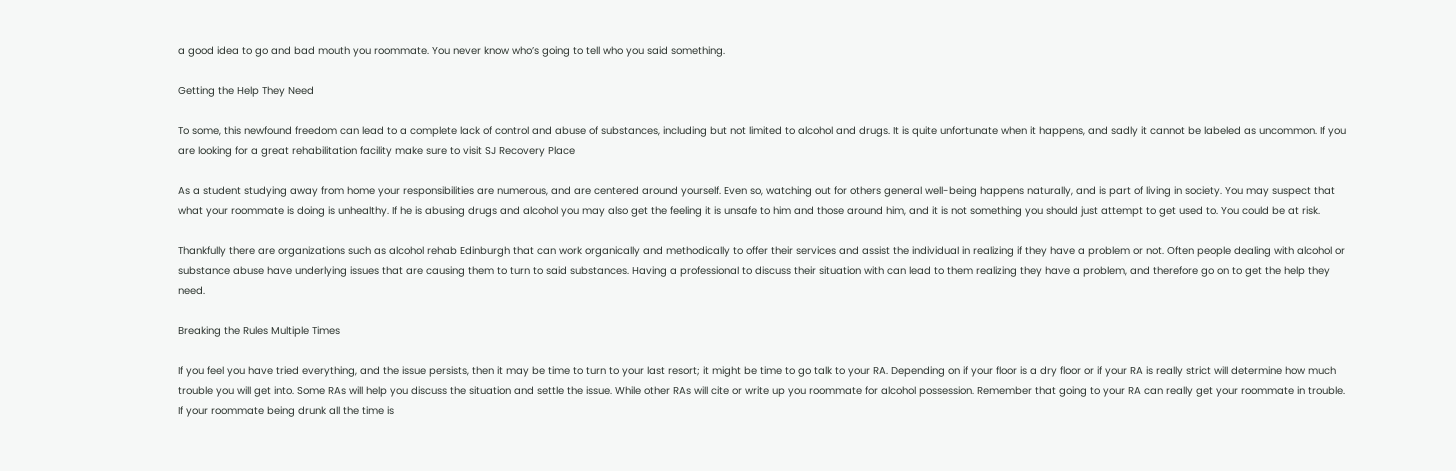a good idea to go and bad mouth you roommate. You never know who’s going to tell who you said something.

Getting the Help They Need

To some, this newfound freedom can lead to a complete lack of control and abuse of substances, including but not limited to alcohol and drugs. It is quite unfortunate when it happens, and sadly it cannot be labeled as uncommon. If you are looking for a great rehabilitation facility make sure to visit SJ Recovery Place

As a student studying away from home your responsibilities are numerous, and are centered around yourself. Even so, watching out for others general well-being happens naturally, and is part of living in society. You may suspect that what your roommate is doing is unhealthy. If he is abusing drugs and alcohol you may also get the feeling it is unsafe to him and those around him, and it is not something you should just attempt to get used to. You could be at risk.

Thankfully there are organizations such as alcohol rehab Edinburgh that can work organically and methodically to offer their services and assist the individual in realizing if they have a problem or not. Often people dealing with alcohol or substance abuse have underlying issues that are causing them to turn to said substances. Having a professional to discuss their situation with can lead to them realizing they have a problem, and therefore go on to get the help they need.

Breaking the Rules Multiple Times

If you feel you have tried everything, and the issue persists, then it may be time to turn to your last resort; it might be time to go talk to your RA. Depending on if your floor is a dry floor or if your RA is really strict will determine how much trouble you will get into. Some RAs will help you discuss the situation and settle the issue. While other RAs will cite or write up you roommate for alcohol possession. Remember that going to your RA can really get your roommate in trouble. If your roommate being drunk all the time is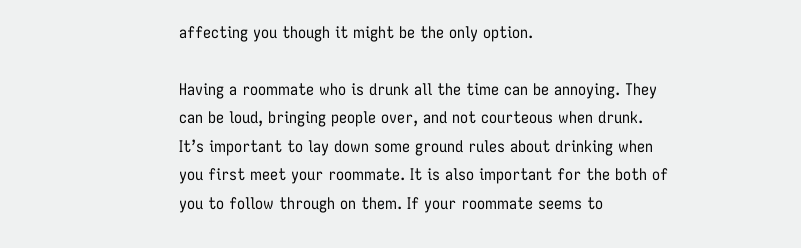affecting you though it might be the only option.

Having a roommate who is drunk all the time can be annoying. They can be loud, bringing people over, and not courteous when drunk. It’s important to lay down some ground rules about drinking when you first meet your roommate. It is also important for the both of you to follow through on them. If your roommate seems to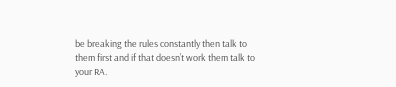be breaking the rules constantly then talk to them first and if that doesn’t work them talk to your RA.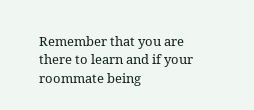Remember that you are there to learn and if your roommate being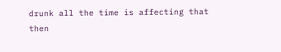drunk all the time is affecting that then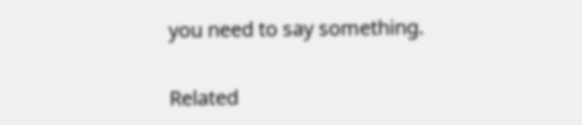you need to say something.

Related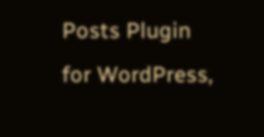Posts Plugin for WordPress,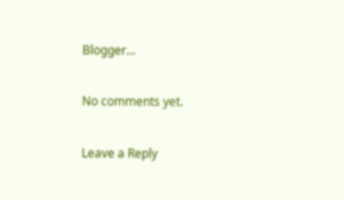Blogger...

No comments yet.

Leave a Reply